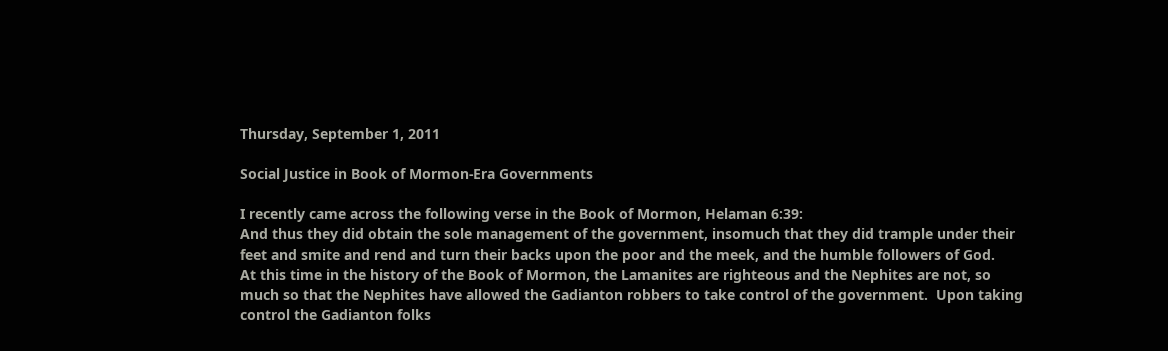Thursday, September 1, 2011

Social Justice in Book of Mormon-Era Governments

I recently came across the following verse in the Book of Mormon, Helaman 6:39:
And thus they did obtain the sole management of the government, insomuch that they did trample under their feet and smite and rend and turn their backs upon the poor and the meek, and the humble followers of God.
At this time in the history of the Book of Mormon, the Lamanites are righteous and the Nephites are not, so much so that the Nephites have allowed the Gadianton robbers to take control of the government.  Upon taking control the Gadianton folks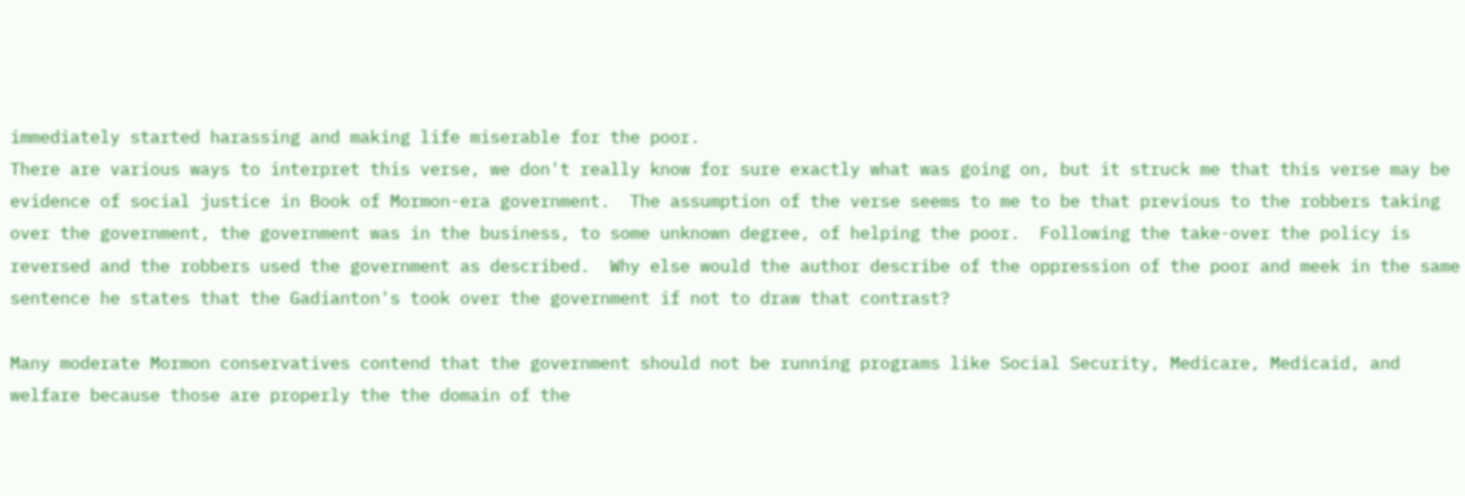immediately started harassing and making life miserable for the poor.
There are various ways to interpret this verse, we don't really know for sure exactly what was going on, but it struck me that this verse may be evidence of social justice in Book of Mormon-era government.  The assumption of the verse seems to me to be that previous to the robbers taking over the government, the government was in the business, to some unknown degree, of helping the poor.  Following the take-over the policy is reversed and the robbers used the government as described.  Why else would the author describe of the oppression of the poor and meek in the same sentence he states that the Gadianton's took over the government if not to draw that contrast?

Many moderate Mormon conservatives contend that the government should not be running programs like Social Security, Medicare, Medicaid, and welfare because those are properly the the domain of the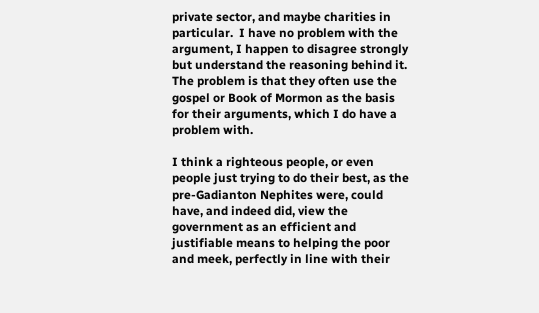private sector, and maybe charities in particular.  I have no problem with the argument, I happen to disagree strongly but understand the reasoning behind it.  The problem is that they often use the gospel or Book of Mormon as the basis for their arguments, which I do have a problem with.

I think a righteous people, or even people just trying to do their best, as the pre-Gadianton Nephites were, could have, and indeed did, view the government as an efficient and justifiable means to helping the poor and meek, perfectly in line with their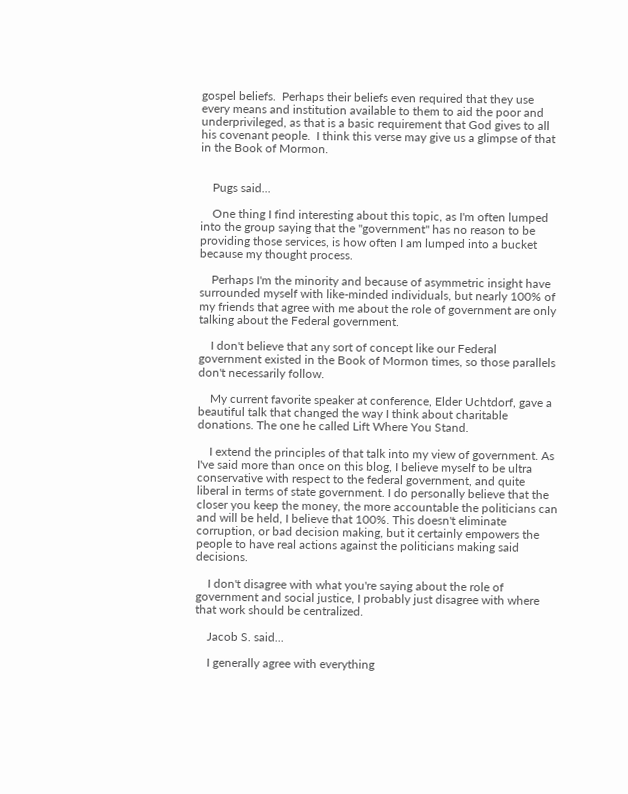gospel beliefs.  Perhaps their beliefs even required that they use every means and institution available to them to aid the poor and underprivileged, as that is a basic requirement that God gives to all his covenant people.  I think this verse may give us a glimpse of that in the Book of Mormon.


    Pugs said...

    One thing I find interesting about this topic, as I'm often lumped into the group saying that the "government" has no reason to be providing those services, is how often I am lumped into a bucket because my thought process.

    Perhaps I'm the minority and because of asymmetric insight have surrounded myself with like-minded individuals, but nearly 100% of my friends that agree with me about the role of government are only talking about the Federal government.

    I don't believe that any sort of concept like our Federal government existed in the Book of Mormon times, so those parallels don't necessarily follow.

    My current favorite speaker at conference, Elder Uchtdorf, gave a beautiful talk that changed the way I think about charitable donations. The one he called Lift Where You Stand.

    I extend the principles of that talk into my view of government. As I've said more than once on this blog, I believe myself to be ultra conservative with respect to the federal government, and quite liberal in terms of state government. I do personally believe that the closer you keep the money, the more accountable the politicians can and will be held, I believe that 100%. This doesn't eliminate corruption, or bad decision making, but it certainly empowers the people to have real actions against the politicians making said decisions.

    I don't disagree with what you're saying about the role of government and social justice, I probably just disagree with where that work should be centralized.

    Jacob S. said...

    I generally agree with everything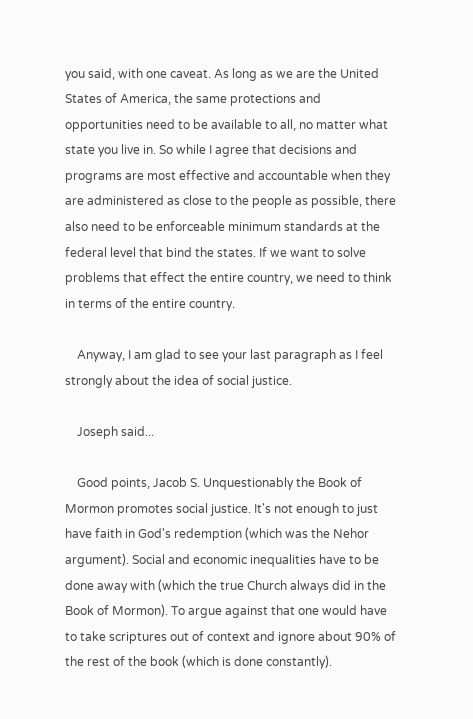you said, with one caveat. As long as we are the United States of America, the same protections and opportunities need to be available to all, no matter what state you live in. So while I agree that decisions and programs are most effective and accountable when they are administered as close to the people as possible, there also need to be enforceable minimum standards at the federal level that bind the states. If we want to solve problems that effect the entire country, we need to think in terms of the entire country.

    Anyway, I am glad to see your last paragraph as I feel strongly about the idea of social justice.

    Joseph said...

    Good points, Jacob S. Unquestionably the Book of Mormon promotes social justice. It's not enough to just have faith in God's redemption (which was the Nehor argument). Social and economic inequalities have to be done away with (which the true Church always did in the Book of Mormon). To argue against that one would have to take scriptures out of context and ignore about 90% of the rest of the book (which is done constantly).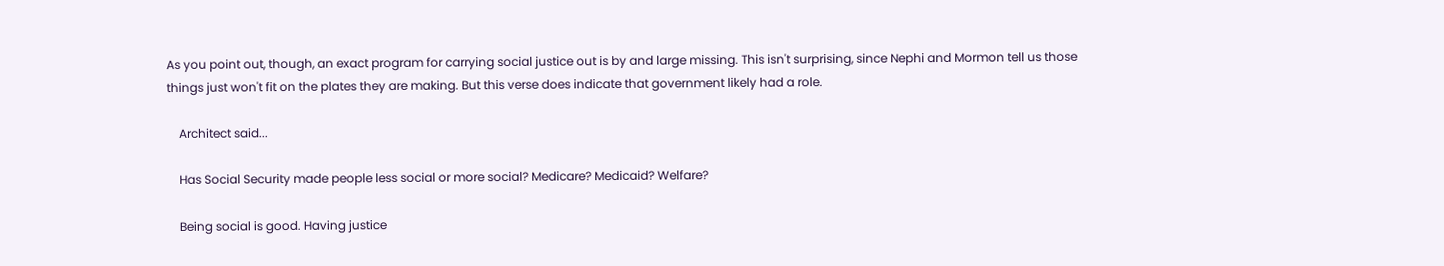As you point out, though, an exact program for carrying social justice out is by and large missing. This isn't surprising, since Nephi and Mormon tell us those things just won't fit on the plates they are making. But this verse does indicate that government likely had a role.

    Architect said...

    Has Social Security made people less social or more social? Medicare? Medicaid? Welfare?

    Being social is good. Having justice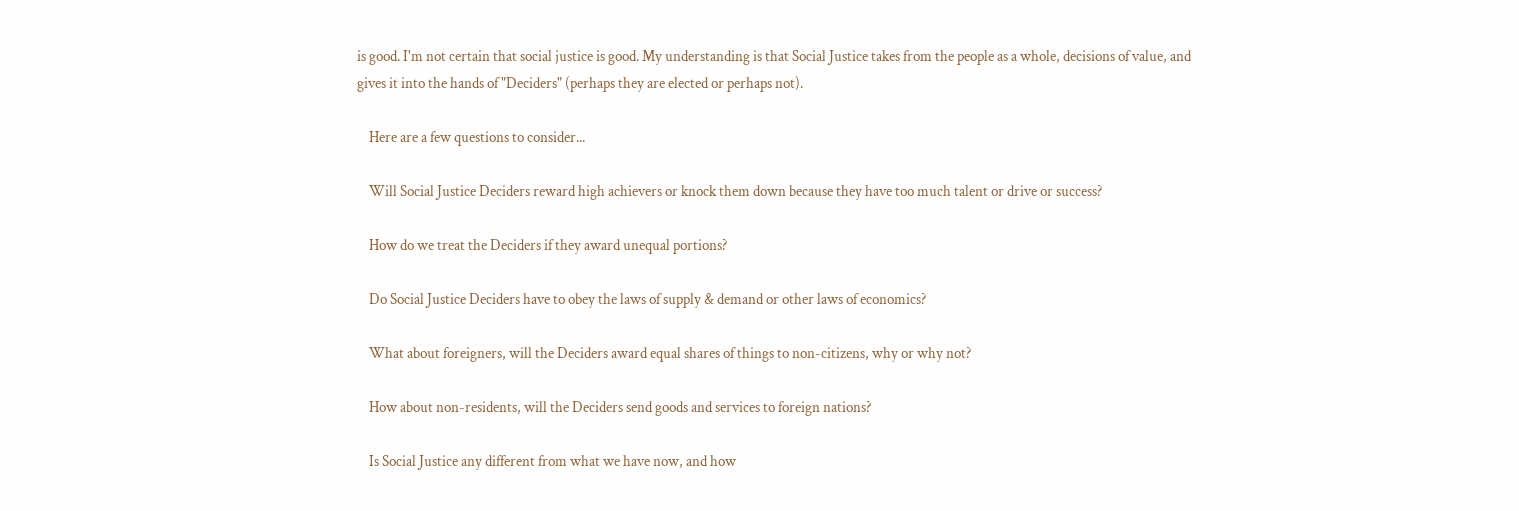is good. I'm not certain that social justice is good. My understanding is that Social Justice takes from the people as a whole, decisions of value, and gives it into the hands of "Deciders" (perhaps they are elected or perhaps not).

    Here are a few questions to consider...

    Will Social Justice Deciders reward high achievers or knock them down because they have too much talent or drive or success?

    How do we treat the Deciders if they award unequal portions?

    Do Social Justice Deciders have to obey the laws of supply & demand or other laws of economics?

    What about foreigners, will the Deciders award equal shares of things to non-citizens, why or why not?

    How about non-residents, will the Deciders send goods and services to foreign nations?

    Is Social Justice any different from what we have now, and how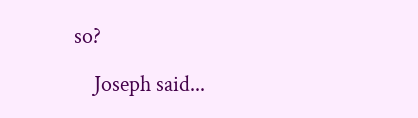so?

    Joseph said...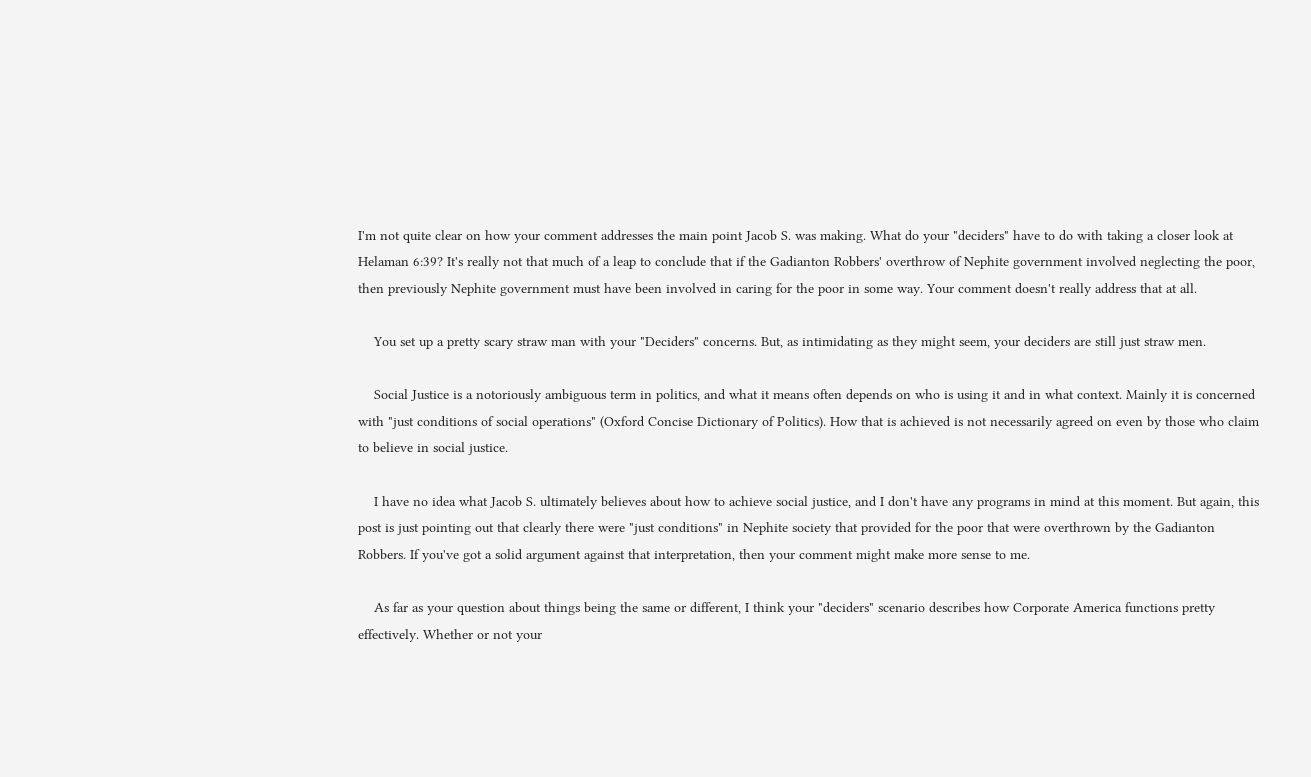I'm not quite clear on how your comment addresses the main point Jacob S. was making. What do your "deciders" have to do with taking a closer look at Helaman 6:39? It's really not that much of a leap to conclude that if the Gadianton Robbers' overthrow of Nephite government involved neglecting the poor, then previously Nephite government must have been involved in caring for the poor in some way. Your comment doesn't really address that at all.

    You set up a pretty scary straw man with your "Deciders" concerns. But, as intimidating as they might seem, your deciders are still just straw men.

    Social Justice is a notoriously ambiguous term in politics, and what it means often depends on who is using it and in what context. Mainly it is concerned with "just conditions of social operations" (Oxford Concise Dictionary of Politics). How that is achieved is not necessarily agreed on even by those who claim to believe in social justice.

    I have no idea what Jacob S. ultimately believes about how to achieve social justice, and I don't have any programs in mind at this moment. But again, this post is just pointing out that clearly there were "just conditions" in Nephite society that provided for the poor that were overthrown by the Gadianton Robbers. If you've got a solid argument against that interpretation, then your comment might make more sense to me.

    As far as your question about things being the same or different, I think your "deciders" scenario describes how Corporate America functions pretty effectively. Whether or not your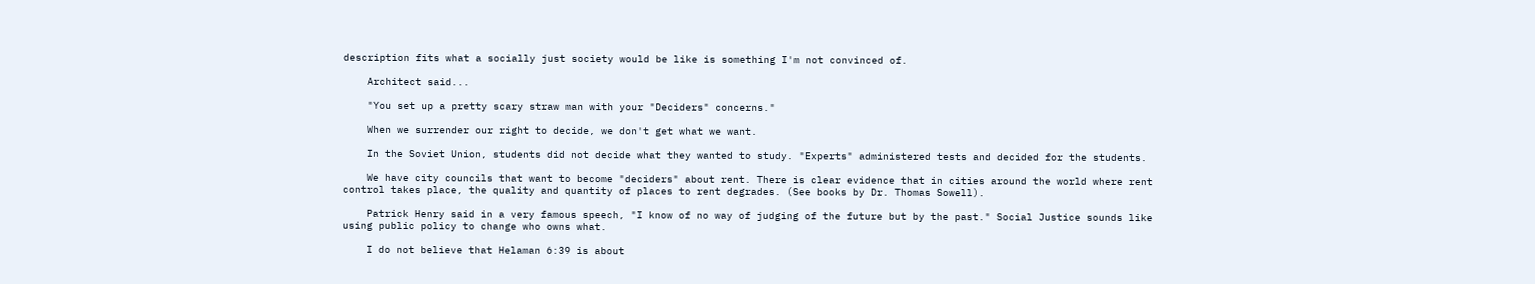description fits what a socially just society would be like is something I'm not convinced of.

    Architect said...

    "You set up a pretty scary straw man with your "Deciders" concerns."

    When we surrender our right to decide, we don't get what we want.

    In the Soviet Union, students did not decide what they wanted to study. "Experts" administered tests and decided for the students.

    We have city councils that want to become "deciders" about rent. There is clear evidence that in cities around the world where rent control takes place, the quality and quantity of places to rent degrades. (See books by Dr. Thomas Sowell).

    Patrick Henry said in a very famous speech, "I know of no way of judging of the future but by the past." Social Justice sounds like using public policy to change who owns what.

    I do not believe that Helaman 6:39 is about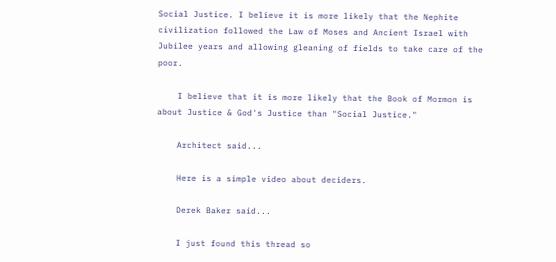Social Justice. I believe it is more likely that the Nephite civilization followed the Law of Moses and Ancient Israel with Jubilee years and allowing gleaning of fields to take care of the poor.

    I believe that it is more likely that the Book of Mormon is about Justice & God's Justice than "Social Justice."

    Architect said...

    Here is a simple video about deciders.

    Derek Baker said...

    I just found this thread so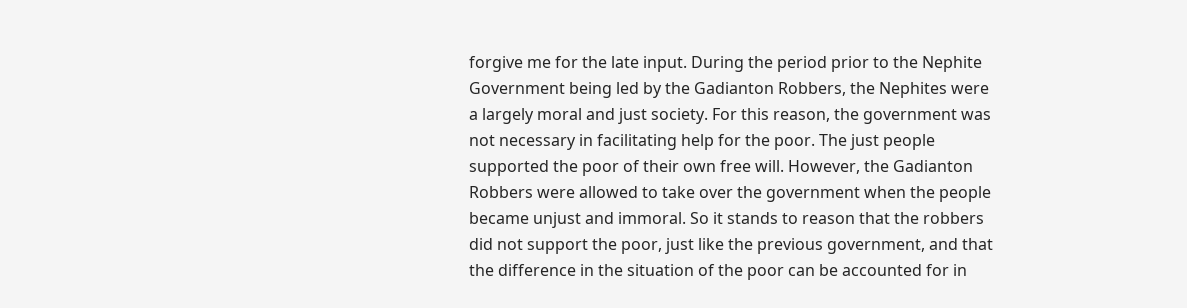forgive me for the late input. During the period prior to the Nephite Government being led by the Gadianton Robbers, the Nephites were a largely moral and just society. For this reason, the government was not necessary in facilitating help for the poor. The just people supported the poor of their own free will. However, the Gadianton Robbers were allowed to take over the government when the people became unjust and immoral. So it stands to reason that the robbers did not support the poor, just like the previous government, and that the difference in the situation of the poor can be accounted for in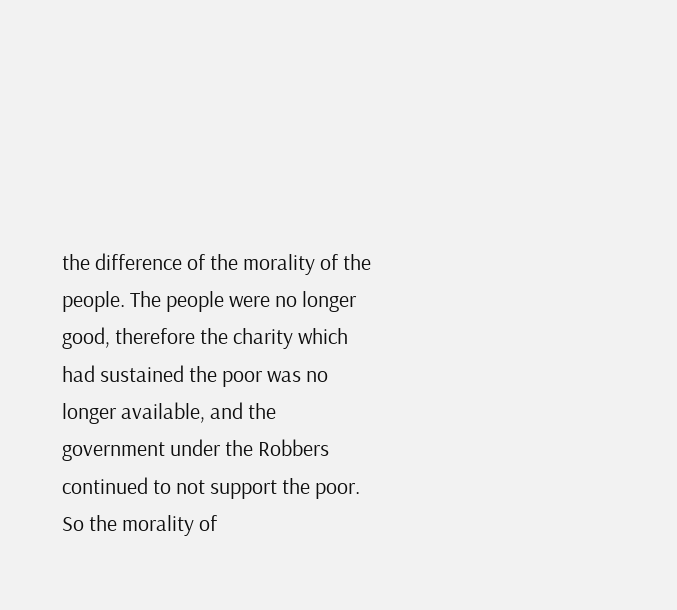the difference of the morality of the people. The people were no longer good, therefore the charity which had sustained the poor was no longer available, and the government under the Robbers continued to not support the poor. So the morality of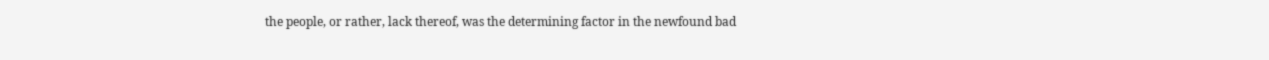the people, or rather, lack thereof, was the determining factor in the newfound bad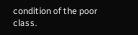condition of the poor class.